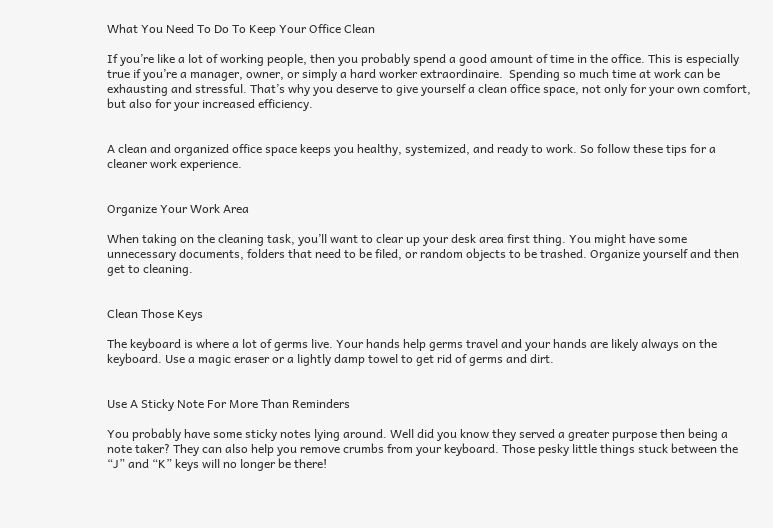What You Need To Do To Keep Your Office Clean

If you’re like a lot of working people, then you probably spend a good amount of time in the office. This is especially true if you’re a manager, owner, or simply a hard worker extraordinaire.  Spending so much time at work can be exhausting and stressful. That’s why you deserve to give yourself a clean office space, not only for your own comfort, but also for your increased efficiency.


A clean and organized office space keeps you healthy, systemized, and ready to work. So follow these tips for a cleaner work experience.


Organize Your Work Area

When taking on the cleaning task, you’ll want to clear up your desk area first thing. You might have some unnecessary documents, folders that need to be filed, or random objects to be trashed. Organize yourself and then get to cleaning.


Clean Those Keys

The keyboard is where a lot of germs live. Your hands help germs travel and your hands are likely always on the keyboard. Use a magic eraser or a lightly damp towel to get rid of germs and dirt.


Use A Sticky Note For More Than Reminders

You probably have some sticky notes lying around. Well did you know they served a greater purpose then being a note taker? They can also help you remove crumbs from your keyboard. Those pesky little things stuck between the “J” and “K” keys will no longer be there!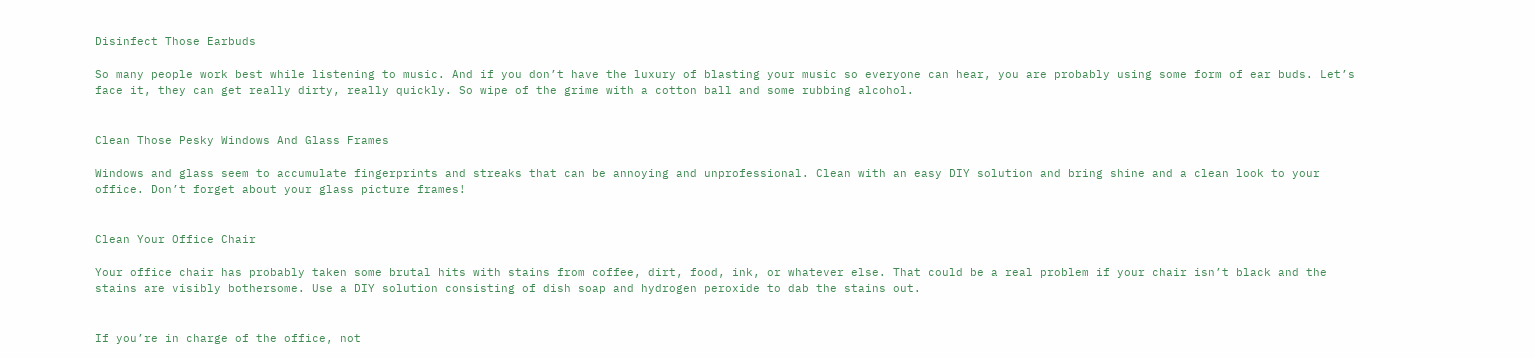Disinfect Those Earbuds

So many people work best while listening to music. And if you don’t have the luxury of blasting your music so everyone can hear, you are probably using some form of ear buds. Let’s face it, they can get really dirty, really quickly. So wipe of the grime with a cotton ball and some rubbing alcohol.


Clean Those Pesky Windows And Glass Frames

Windows and glass seem to accumulate fingerprints and streaks that can be annoying and unprofessional. Clean with an easy DIY solution and bring shine and a clean look to your office. Don’t forget about your glass picture frames!


Clean Your Office Chair

Your office chair has probably taken some brutal hits with stains from coffee, dirt, food, ink, or whatever else. That could be a real problem if your chair isn’t black and the stains are visibly bothersome. Use a DIY solution consisting of dish soap and hydrogen peroxide to dab the stains out.


If you’re in charge of the office, not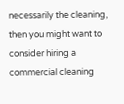necessarily the cleaning, then you might want to consider hiring a commercial cleaning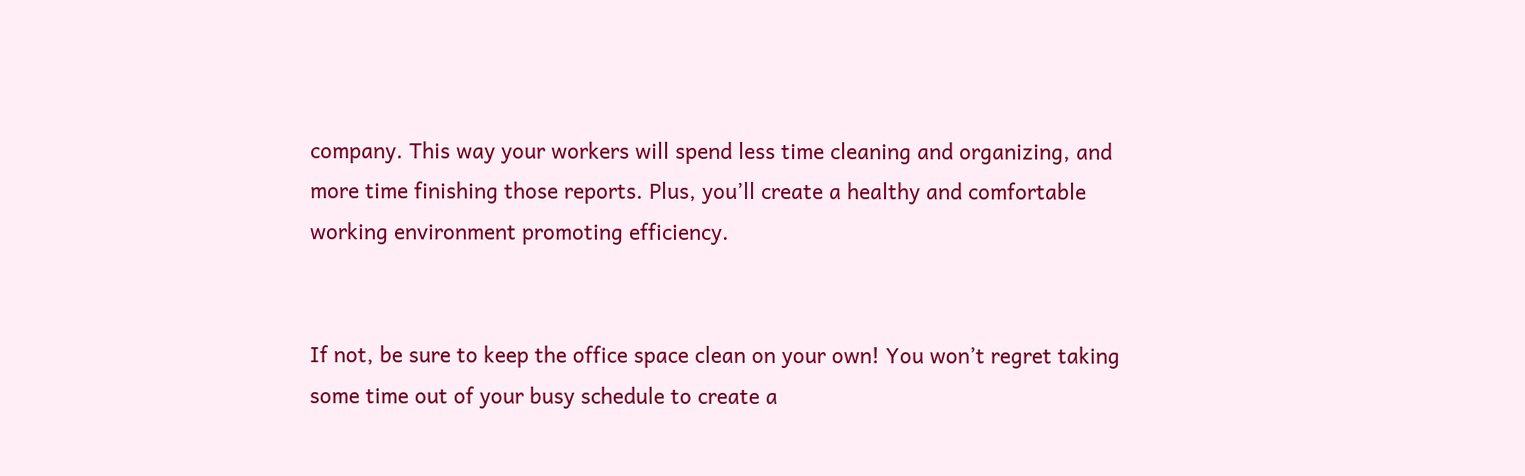company. This way your workers will spend less time cleaning and organizing, and more time finishing those reports. Plus, you’ll create a healthy and comfortable working environment promoting efficiency.


If not, be sure to keep the office space clean on your own! You won’t regret taking some time out of your busy schedule to create a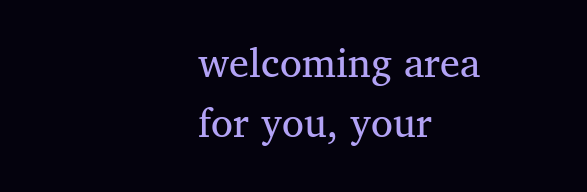welcoming area for you, your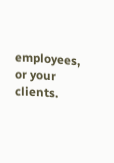employees, or your clients.